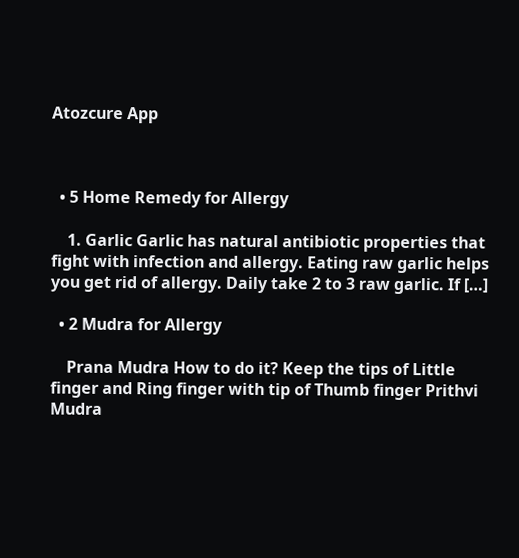Atozcure App



  • 5 Home Remedy for Allergy

    1. Garlic Garlic has natural antibiotic properties that fight with infection and allergy. Eating raw garlic helps you get rid of allergy. Daily take 2 to 3 raw garlic. If […]

  • 2 Mudra for Allergy

    Prana Mudra How to do it? Keep the tips of Little finger and Ring finger with tip of Thumb finger Prithvi Mudra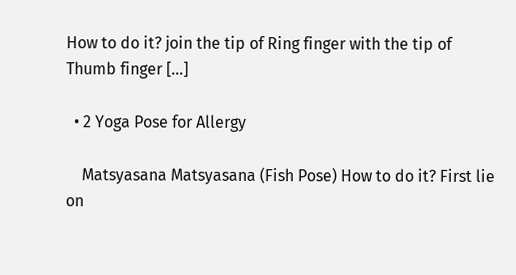How to do it? join the tip of Ring finger with the tip of Thumb finger […]

  • 2 Yoga Pose for Allergy

    Matsyasana Matsyasana (Fish Pose) How to do it? First lie on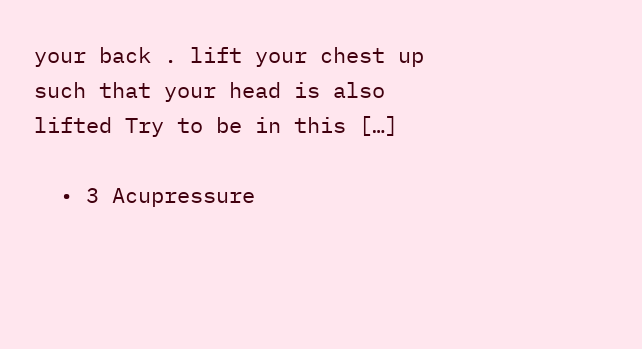your back . lift your chest up such that your head is also lifted Try to be in this […]

  • 3 Acupressure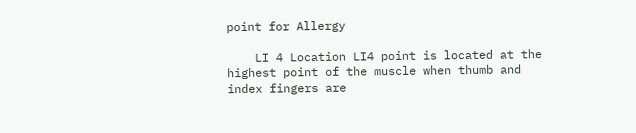point for Allergy

    LI 4 Location LI4 point is located at the highest point of the muscle when thumb and index fingers are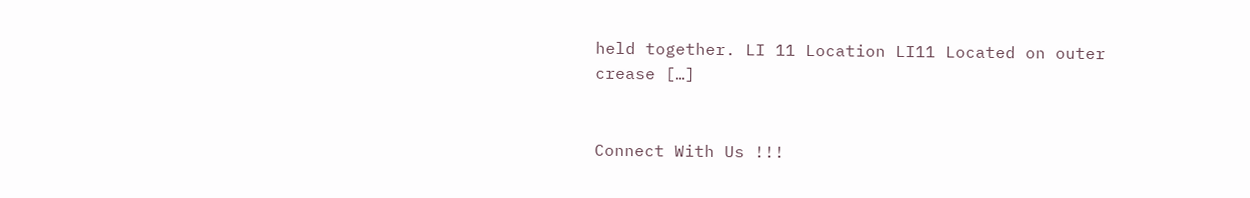held together. LI 11 Location LI11 Located on outer crease […]


Connect With Us !!!